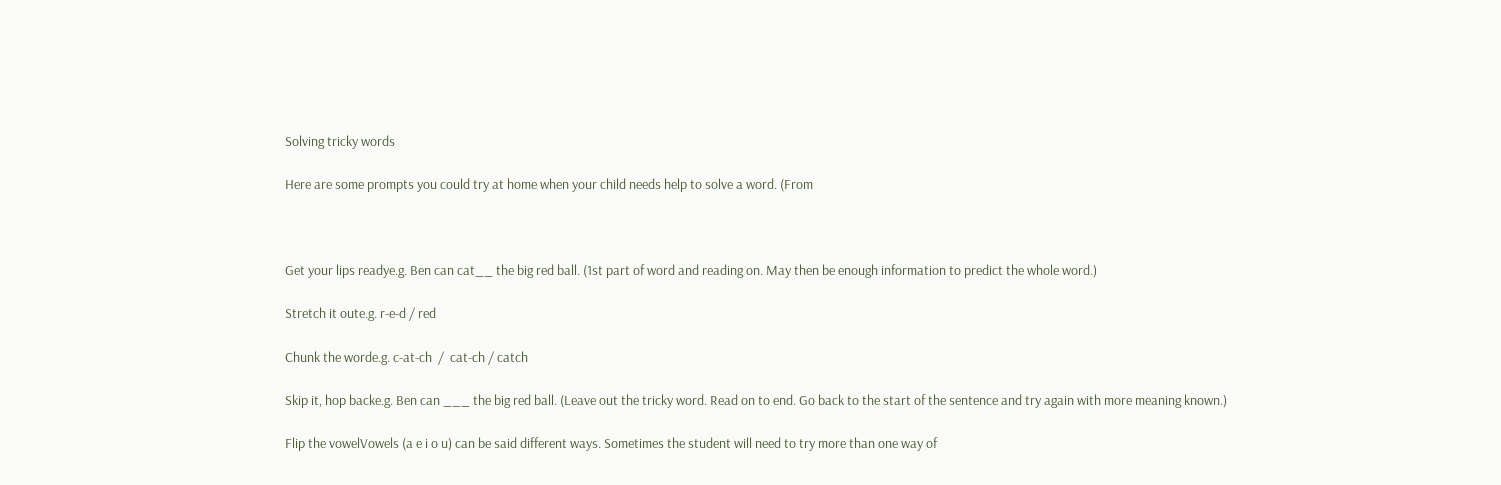Solving tricky words

Here are some prompts you could try at home when your child needs help to solve a word. (From



Get your lips readye.g. Ben can cat__ the big red ball. (1st part of word and reading on. May then be enough information to predict the whole word.)

Stretch it oute.g. r-e-d / red

Chunk the worde.g. c-at-ch  /  cat-ch / catch

Skip it, hop backe.g. Ben can ___ the big red ball. (Leave out the tricky word. Read on to end. Go back to the start of the sentence and try again with more meaning known.)

Flip the vowelVowels (a e i o u) can be said different ways. Sometimes the student will need to try more than one way of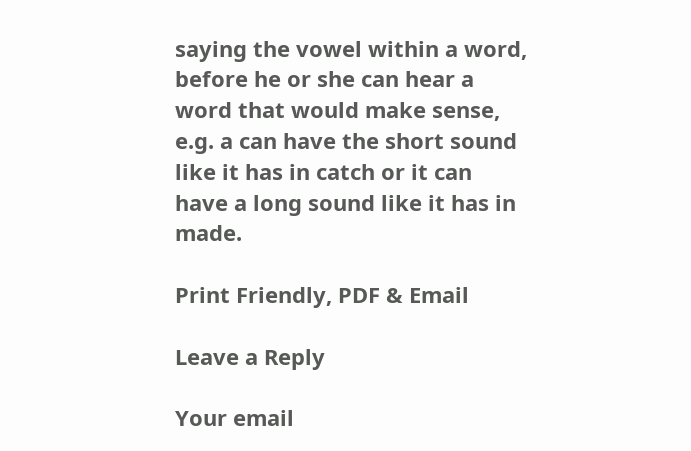saying the vowel within a word, before he or she can hear a word that would make sense, e.g. a can have the short sound like it has in catch or it can have a long sound like it has in made.

Print Friendly, PDF & Email

Leave a Reply

Your email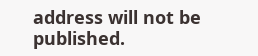address will not be published.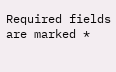Required fields are marked *